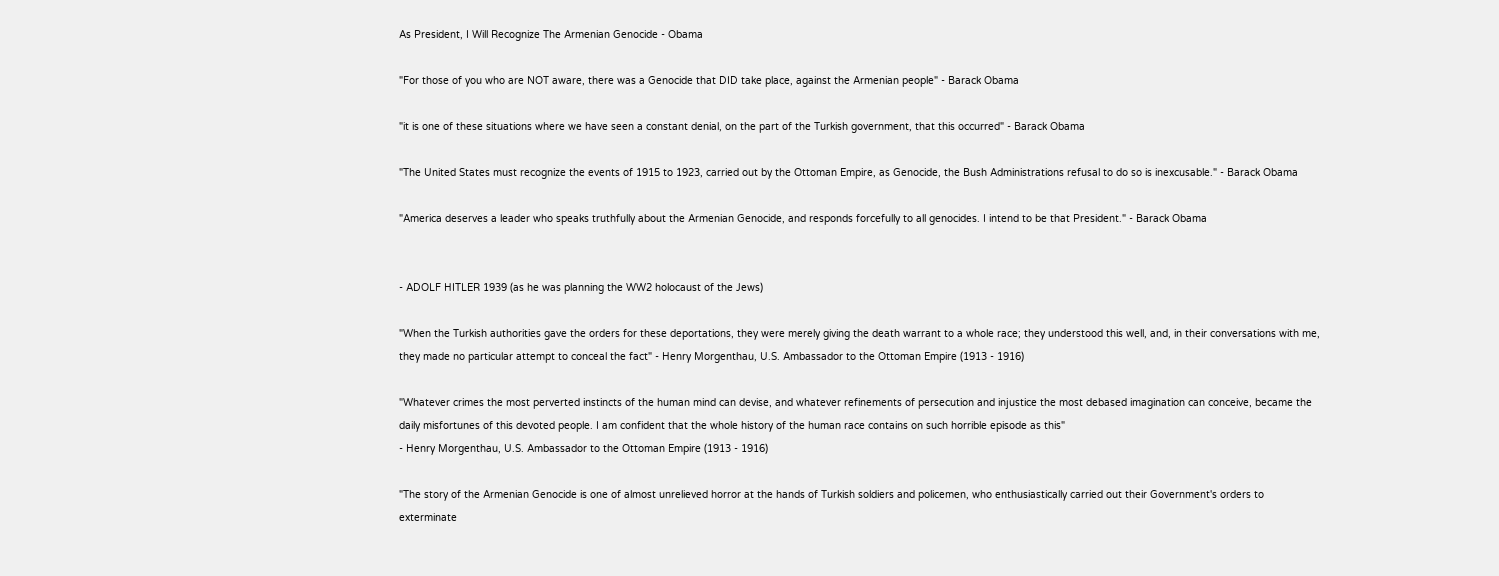As President, I Will Recognize The Armenian Genocide - Obama

"For those of you who are NOT aware, there was a Genocide that DID take place, against the Armenian people" - Barack Obama

"it is one of these situations where we have seen a constant denial, on the part of the Turkish government, that this occurred" - Barack Obama

"The United States must recognize the events of 1915 to 1923, carried out by the Ottoman Empire, as Genocide, the Bush Administrations refusal to do so is inexcusable." - Barack Obama

"America deserves a leader who speaks truthfully about the Armenian Genocide, and responds forcefully to all genocides. I intend to be that President." - Barack Obama


- ADOLF HITLER 1939 (as he was planning the WW2 holocaust of the Jews)

"When the Turkish authorities gave the orders for these deportations, they were merely giving the death warrant to a whole race; they understood this well, and, in their conversations with me, they made no particular attempt to conceal the fact" - Henry Morgenthau, U.S. Ambassador to the Ottoman Empire (1913 - 1916)

"Whatever crimes the most perverted instincts of the human mind can devise, and whatever refinements of persecution and injustice the most debased imagination can conceive, became the daily misfortunes of this devoted people. I am confident that the whole history of the human race contains on such horrible episode as this"
- Henry Morgenthau, U.S. Ambassador to the Ottoman Empire (1913 - 1916)

"The story of the Armenian Genocide is one of almost unrelieved horror at the hands of Turkish soldiers and policemen, who enthusiastically carried out their Government's orders to exterminate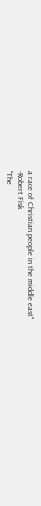a race of Christian people in the middle east"
-Robert Fisk
"The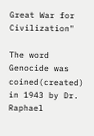Great War for Civilization"

The word Genocide was coined(created) in 1943 by Dr. Raphael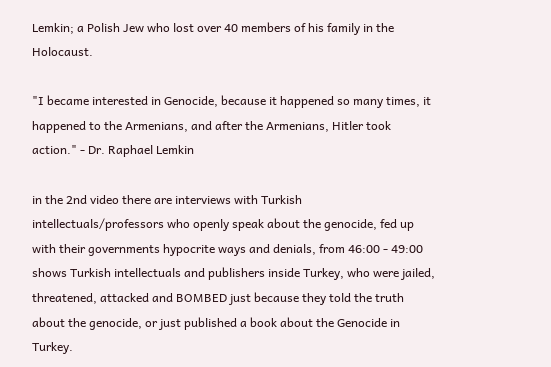Lemkin; a Polish Jew who lost over 40 members of his family in the Holocaust.

"I became interested in Genocide, because it happened so many times, it happened to the Armenians, and after the Armenians, Hitler took action." - Dr. Raphael Lemkin

in the 2nd video there are interviews with Turkish intellectuals/professors who openly speak about the genocide, fed up with their governments hypocrite ways and denials, from 46:00 - 49:00 shows Turkish intellectuals and publishers inside Turkey, who were jailed, threatened, attacked and BOMBED just because they told the truth about the genocide, or just published a book about the Genocide in Turkey.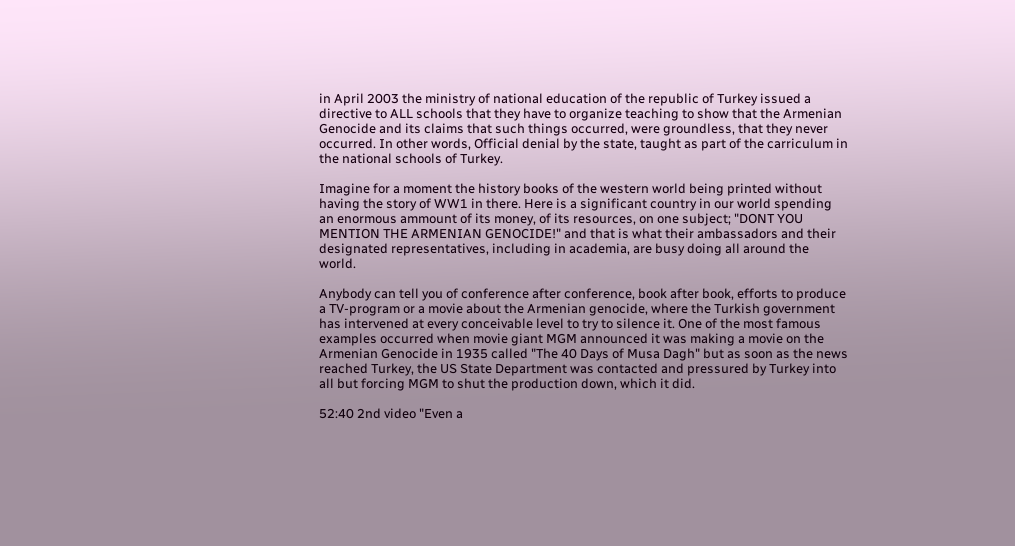in April 2003 the ministry of national education of the republic of Turkey issued a directive to ALL schools that they have to organize teaching to show that the Armenian Genocide and its claims that such things occurred, were groundless, that they never occurred. In other words, Official denial by the state, taught as part of the carriculum in the national schools of Turkey.

Imagine for a moment the history books of the western world being printed without having the story of WW1 in there. Here is a significant country in our world spending an enormous ammount of its money, of its resources, on one subject; "DONT YOU MENTION THE ARMENIAN GENOCIDE!" and that is what their ambassadors and their designated representatives, including in academia, are busy doing all around the world.

Anybody can tell you of conference after conference, book after book, efforts to produce a TV-program or a movie about the Armenian genocide, where the Turkish government has intervened at every conceivable level to try to silence it. One of the most famous examples occurred when movie giant MGM announced it was making a movie on the Armenian Genocide in 1935 called "The 40 Days of Musa Dagh" but as soon as the news reached Turkey, the US State Department was contacted and pressured by Turkey into all but forcing MGM to shut the production down, which it did.

52:40 2nd video "Even a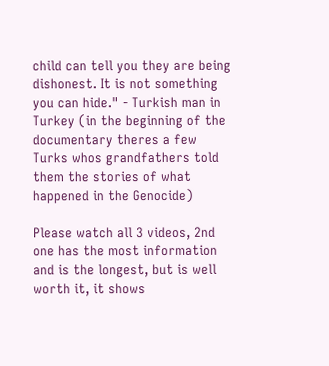child can tell you they are being dishonest. It is not something you can hide." - Turkish man in Turkey (in the beginning of the documentary theres a few Turks whos grandfathers told them the stories of what happened in the Genocide)

Please watch all 3 videos, 2nd one has the most information and is the longest, but is well worth it, it shows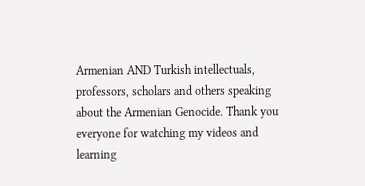Armenian AND Turkish intellectuals, professors, scholars and others speaking about the Armenian Genocide. Thank you everyone for watching my videos and learning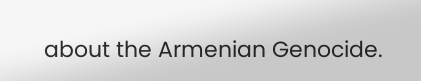about the Armenian Genocide.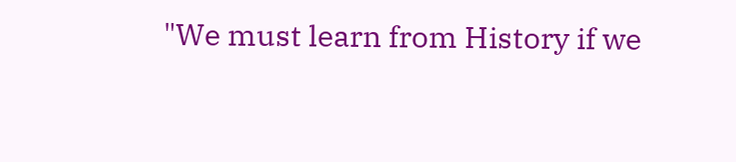"We must learn from History if we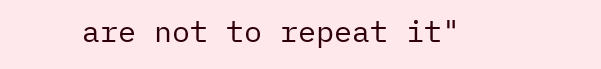are not to repeat it"